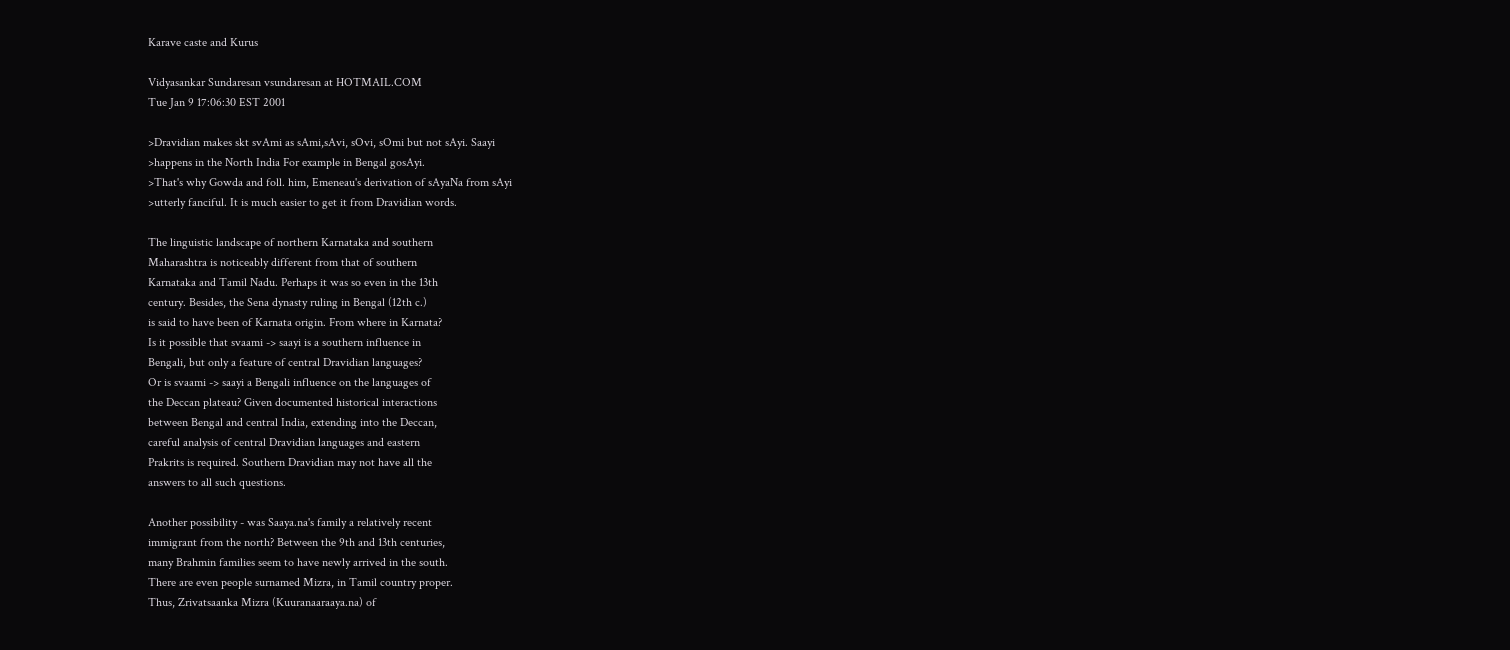Karave caste and Kurus

Vidyasankar Sundaresan vsundaresan at HOTMAIL.COM
Tue Jan 9 17:06:30 EST 2001

>Dravidian makes skt svAmi as sAmi,sAvi, sOvi, sOmi but not sAyi. Saayi
>happens in the North India For example in Bengal gosAyi.
>That's why Gowda and foll. him, Emeneau's derivation of sAyaNa from sAyi
>utterly fanciful. It is much easier to get it from Dravidian words.

The linguistic landscape of northern Karnataka and southern
Maharashtra is noticeably different from that of southern
Karnataka and Tamil Nadu. Perhaps it was so even in the 13th
century. Besides, the Sena dynasty ruling in Bengal (12th c.)
is said to have been of Karnata origin. From where in Karnata?
Is it possible that svaami -> saayi is a southern influence in
Bengali, but only a feature of central Dravidian languages?
Or is svaami -> saayi a Bengali influence on the languages of
the Deccan plateau? Given documented historical interactions
between Bengal and central India, extending into the Deccan,
careful analysis of central Dravidian languages and eastern
Prakrits is required. Southern Dravidian may not have all the
answers to all such questions.

Another possibility - was Saaya.na's family a relatively recent
immigrant from the north? Between the 9th and 13th centuries,
many Brahmin families seem to have newly arrived in the south.
There are even people surnamed Mizra, in Tamil country proper.
Thus, Zrivatsaanka Mizra (Kuuranaaraaya.na) of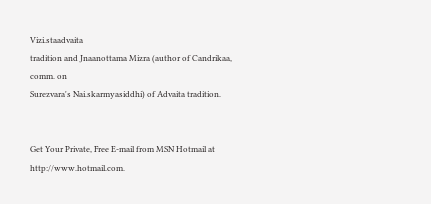Vizi.staadvaita
tradition and Jnaanottama Mizra (author of Candrikaa, comm. on
Surezvara's Nai.skarmyasiddhi) of Advaita tradition.


Get Your Private, Free E-mail from MSN Hotmail at http://www.hotmail.com.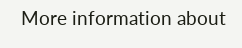More information about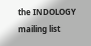the INDOLOGY mailing list